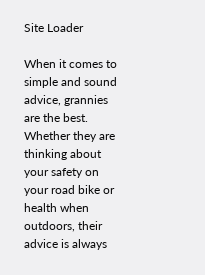Site Loader

When it comes to simple and sound advice, grannies are the best. Whether they are thinking about your safety on your road bike or health when outdoors, their advice is always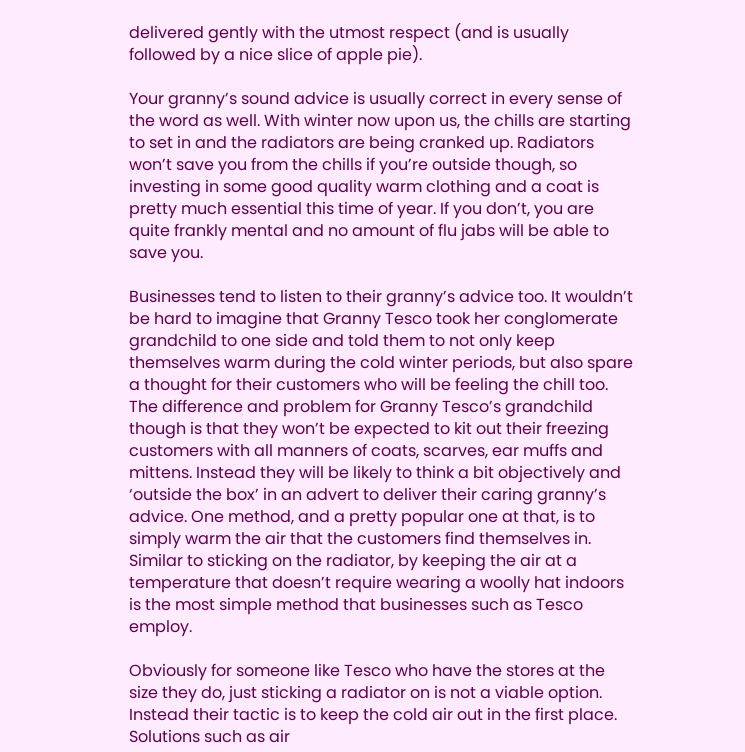delivered gently with the utmost respect (and is usually followed by a nice slice of apple pie).

Your granny’s sound advice is usually correct in every sense of the word as well. With winter now upon us, the chills are starting to set in and the radiators are being cranked up. Radiators won’t save you from the chills if you’re outside though, so investing in some good quality warm clothing and a coat is pretty much essential this time of year. If you don’t, you are quite frankly mental and no amount of flu jabs will be able to save you.

Businesses tend to listen to their granny’s advice too. It wouldn’t be hard to imagine that Granny Tesco took her conglomerate grandchild to one side and told them to not only keep themselves warm during the cold winter periods, but also spare a thought for their customers who will be feeling the chill too. The difference and problem for Granny Tesco’s grandchild though is that they won’t be expected to kit out their freezing customers with all manners of coats, scarves, ear muffs and mittens. Instead they will be likely to think a bit objectively and ‘outside the box’ in an advert to deliver their caring granny’s advice. One method, and a pretty popular one at that, is to simply warm the air that the customers find themselves in. Similar to sticking on the radiator, by keeping the air at a temperature that doesn’t require wearing a woolly hat indoors is the most simple method that businesses such as Tesco employ.

Obviously for someone like Tesco who have the stores at the size they do, just sticking a radiator on is not a viable option. Instead their tactic is to keep the cold air out in the first place. Solutions such as air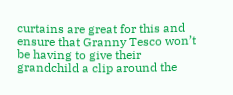curtains are great for this and ensure that Granny Tesco won’t be having to give their grandchild a clip around the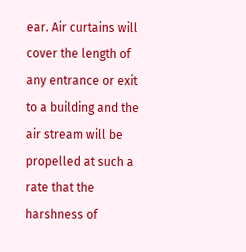ear. Air curtains will cover the length of any entrance or exit to a building and the air stream will be propelled at such a rate that the harshness of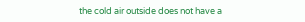the cold air outside does not have a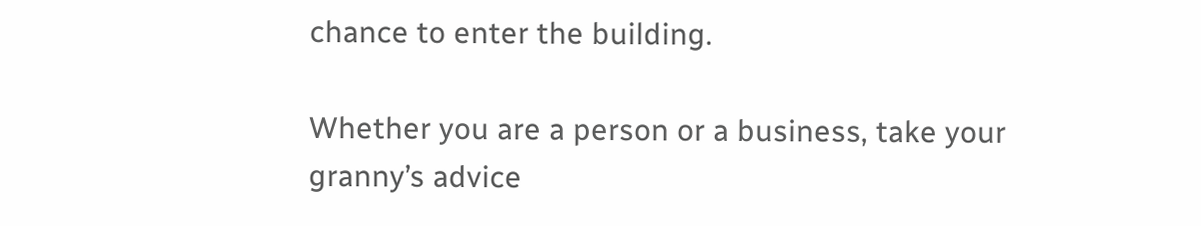chance to enter the building.

Whether you are a person or a business, take your granny’s advice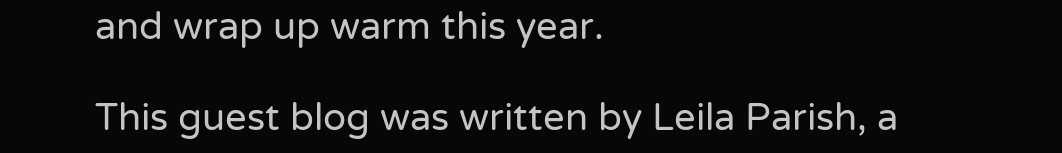and wrap up warm this year.

This guest blog was written by Leila Parish, a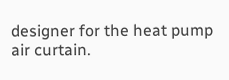designer for the heat pump air curtain.